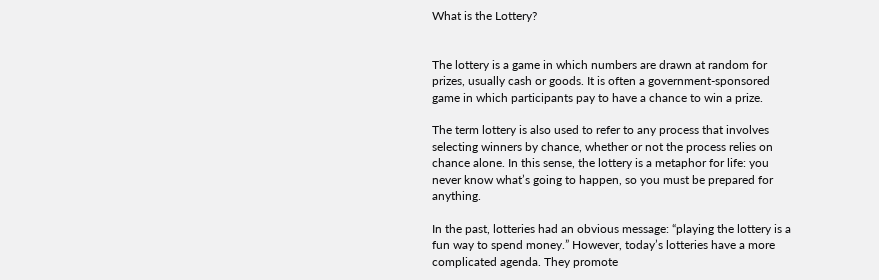What is the Lottery?


The lottery is a game in which numbers are drawn at random for prizes, usually cash or goods. It is often a government-sponsored game in which participants pay to have a chance to win a prize.

The term lottery is also used to refer to any process that involves selecting winners by chance, whether or not the process relies on chance alone. In this sense, the lottery is a metaphor for life: you never know what’s going to happen, so you must be prepared for anything.

In the past, lotteries had an obvious message: “playing the lottery is a fun way to spend money.” However, today’s lotteries have a more complicated agenda. They promote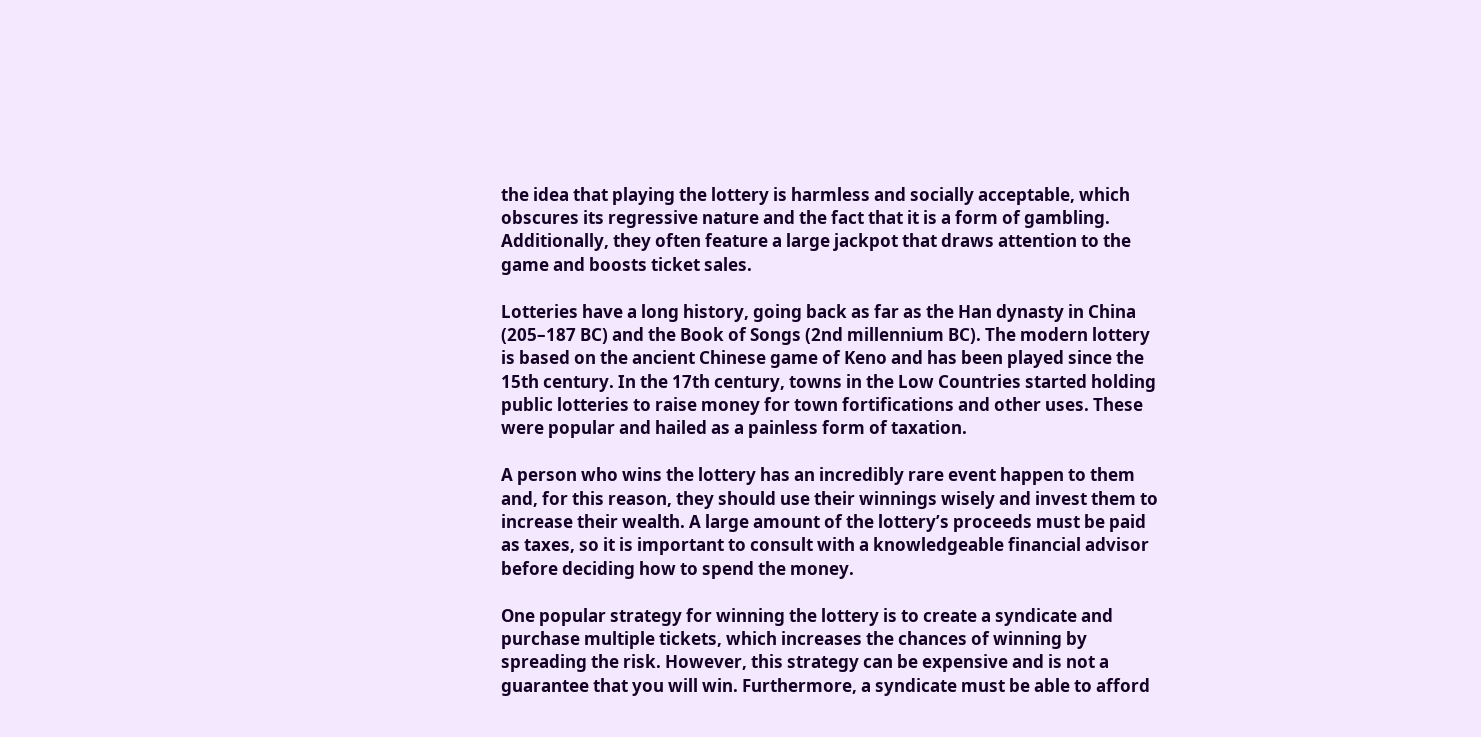the idea that playing the lottery is harmless and socially acceptable, which obscures its regressive nature and the fact that it is a form of gambling. Additionally, they often feature a large jackpot that draws attention to the game and boosts ticket sales.

Lotteries have a long history, going back as far as the Han dynasty in China (205–187 BC) and the Book of Songs (2nd millennium BC). The modern lottery is based on the ancient Chinese game of Keno and has been played since the 15th century. In the 17th century, towns in the Low Countries started holding public lotteries to raise money for town fortifications and other uses. These were popular and hailed as a painless form of taxation.

A person who wins the lottery has an incredibly rare event happen to them and, for this reason, they should use their winnings wisely and invest them to increase their wealth. A large amount of the lottery’s proceeds must be paid as taxes, so it is important to consult with a knowledgeable financial advisor before deciding how to spend the money.

One popular strategy for winning the lottery is to create a syndicate and purchase multiple tickets, which increases the chances of winning by spreading the risk. However, this strategy can be expensive and is not a guarantee that you will win. Furthermore, a syndicate must be able to afford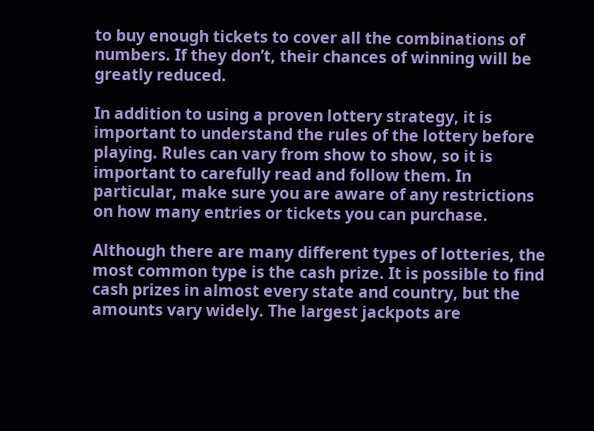to buy enough tickets to cover all the combinations of numbers. If they don’t, their chances of winning will be greatly reduced.

In addition to using a proven lottery strategy, it is important to understand the rules of the lottery before playing. Rules can vary from show to show, so it is important to carefully read and follow them. In particular, make sure you are aware of any restrictions on how many entries or tickets you can purchase.

Although there are many different types of lotteries, the most common type is the cash prize. It is possible to find cash prizes in almost every state and country, but the amounts vary widely. The largest jackpots are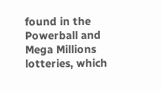found in the Powerball and Mega Millions lotteries, which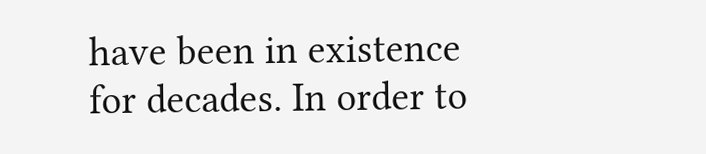have been in existence for decades. In order to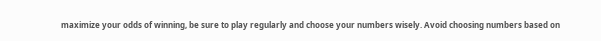maximize your odds of winning, be sure to play regularly and choose your numbers wisely. Avoid choosing numbers based on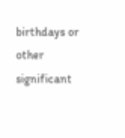birthdays or other significant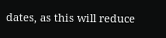dates, as this will reduce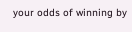your odds of winning by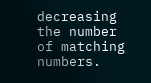decreasing the number of matching numbers.